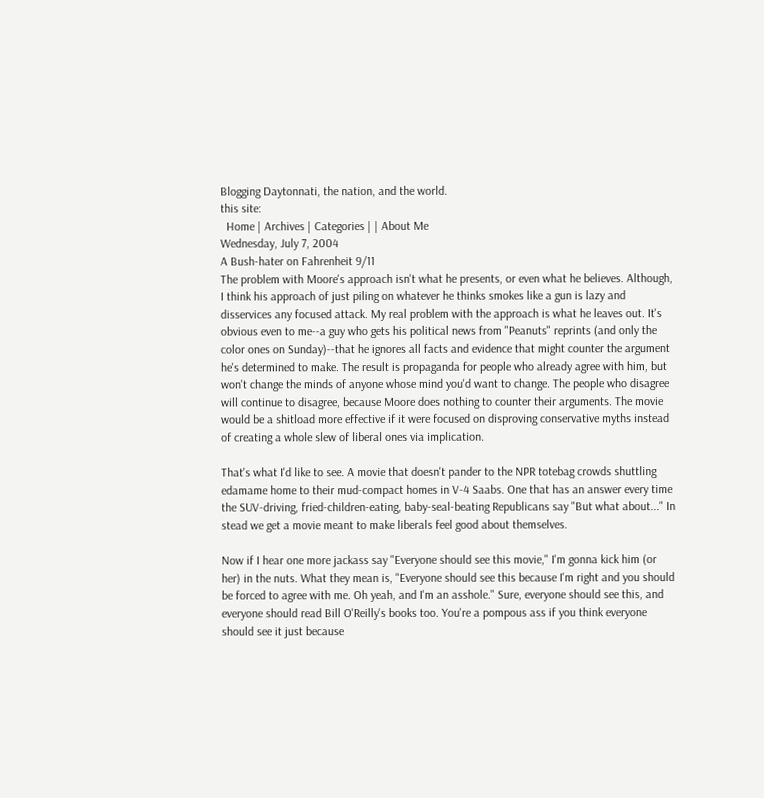Blogging Daytonnati, the nation, and the world.
this site:
  Home | Archives | Categories | | About Me
Wednesday, July 7, 2004
A Bush-hater on Fahrenheit 9/11
The problem with Moore's approach isn't what he presents, or even what he believes. Although, I think his approach of just piling on whatever he thinks smokes like a gun is lazy and disservices any focused attack. My real problem with the approach is what he leaves out. It's obvious even to me--a guy who gets his political news from "Peanuts" reprints (and only the color ones on Sunday)--that he ignores all facts and evidence that might counter the argument he's determined to make. The result is propaganda for people who already agree with him, but won't change the minds of anyone whose mind you'd want to change. The people who disagree will continue to disagree, because Moore does nothing to counter their arguments. The movie would be a shitload more effective if it were focused on disproving conservative myths instead of creating a whole slew of liberal ones via implication.

That's what I'd like to see. A movie that doesn't pander to the NPR totebag crowds shuttling edamame home to their mud-compact homes in V-4 Saabs. One that has an answer every time the SUV-driving, fried-children-eating, baby-seal-beating Republicans say "But what about..." In stead we get a movie meant to make liberals feel good about themselves.

Now if I hear one more jackass say "Everyone should see this movie," I'm gonna kick him (or her) in the nuts. What they mean is, "Everyone should see this because I'm right and you should be forced to agree with me. Oh yeah, and I'm an asshole." Sure, everyone should see this, and everyone should read Bill O'Reilly's books too. You're a pompous ass if you think everyone should see it just because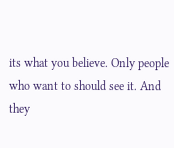its what you believe. Only people who want to should see it. And they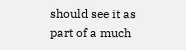should see it as part of a much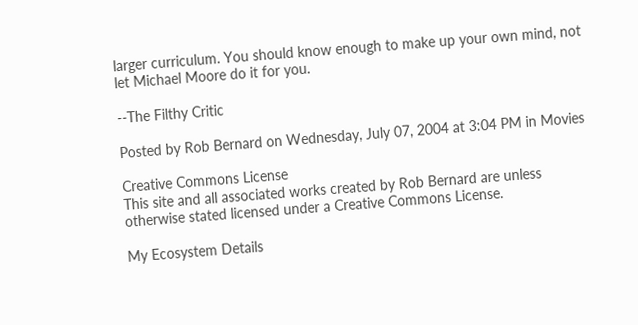larger curriculum. You should know enough to make up your own mind, not let Michael Moore do it for you.

--The Filthy Critic

Posted by Rob Bernard on Wednesday, July 07, 2004 at 3:04 PM in Movies

Creative Commons License
This site and all associated works created by Rob Bernard are unless otherwise stated licensed under a Creative Commons License.

My Ecosystem Details